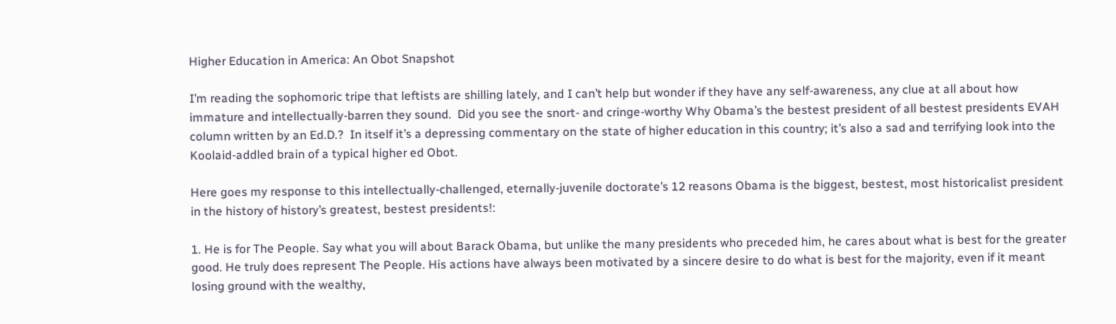Higher Education in America: An Obot Snapshot

I’m reading the sophomoric tripe that leftists are shilling lately, and I can’t help but wonder if they have any self-awareness, any clue at all about how immature and intellectually-barren they sound.  Did you see the snort- and cringe-worthy Why Obama’s the bestest president of all bestest presidents EVAH column written by an Ed.D.?  In itself it’s a depressing commentary on the state of higher education in this country; it’s also a sad and terrifying look into the Koolaid-addled brain of a typical higher ed Obot.

Here goes my response to this intellectually-challenged, eternally-juvenile doctorate’s 12 reasons Obama is the biggest, bestest, most historicalist president in the history of history’s greatest, bestest presidents!:

1. He is for The People. Say what you will about Barack Obama, but unlike the many presidents who preceded him, he cares about what is best for the greater good. He truly does represent The People. His actions have always been motivated by a sincere desire to do what is best for the majority, even if it meant losing ground with the wealthy,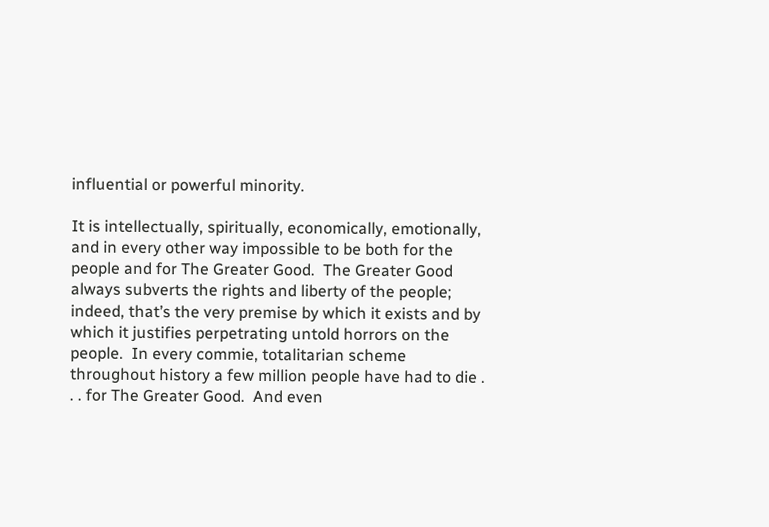influential or powerful minority.

It is intellectually, spiritually, economically, emotionally, and in every other way impossible to be both for the people and for The Greater Good.  The Greater Good always subverts the rights and liberty of the people; indeed, that’s the very premise by which it exists and by which it justifies perpetrating untold horrors on the people.  In every commie, totalitarian scheme throughout history a few million people have had to die . . . for The Greater Good.  And even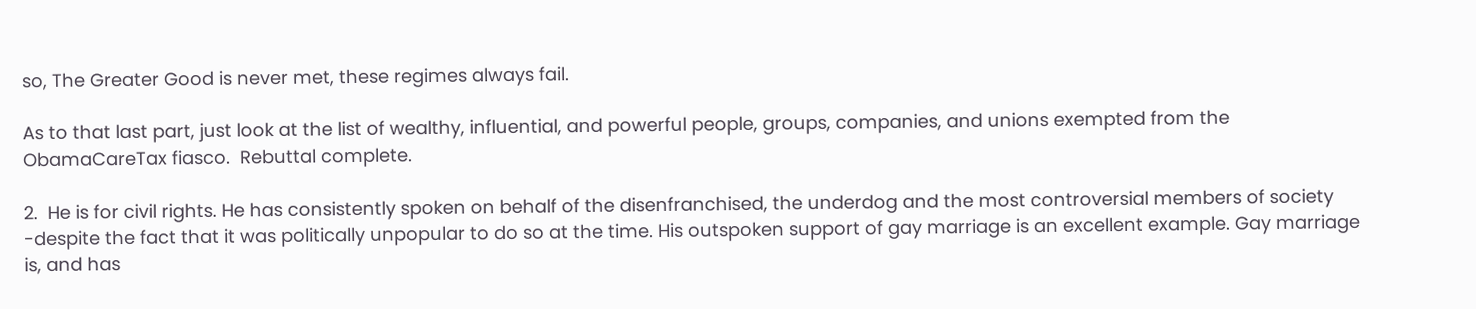so, The Greater Good is never met, these regimes always fail.

As to that last part, just look at the list of wealthy, influential, and powerful people, groups, companies, and unions exempted from the ObamaCareTax fiasco.  Rebuttal complete.

2.  He is for civil rights. He has consistently spoken on behalf of the disenfranchised, the underdog and the most controversial members of society -despite the fact that it was politically unpopular to do so at the time. His outspoken support of gay marriage is an excellent example. Gay marriage is, and has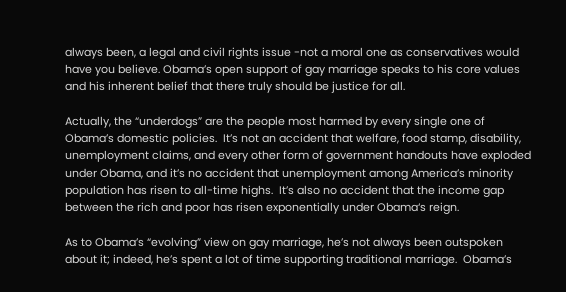always been, a legal and civil rights issue -not a moral one as conservatives would have you believe. Obama’s open support of gay marriage speaks to his core values and his inherent belief that there truly should be justice for all.

Actually, the “underdogs” are the people most harmed by every single one of Obama’s domestic policies.  It’s not an accident that welfare, food stamp, disability, unemployment claims, and every other form of government handouts have exploded under Obama, and it’s no accident that unemployment among America’s minority population has risen to all-time highs.  It’s also no accident that the income gap between the rich and poor has risen exponentially under Obama‘s reign.

As to Obama’s “evolving” view on gay marriage, he’s not always been outspoken about it; indeed, he’s spent a lot of time supporting traditional marriage.  Obama’s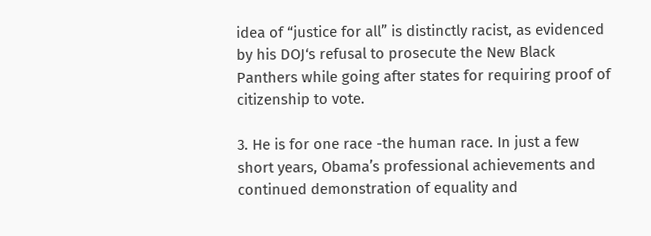idea of “justice for all” is distinctly racist, as evidenced by his DOJ‘s refusal to prosecute the New Black Panthers while going after states for requiring proof of citizenship to vote.

3. He is for one race -the human race. In just a few short years, Obama’s professional achievements and continued demonstration of equality and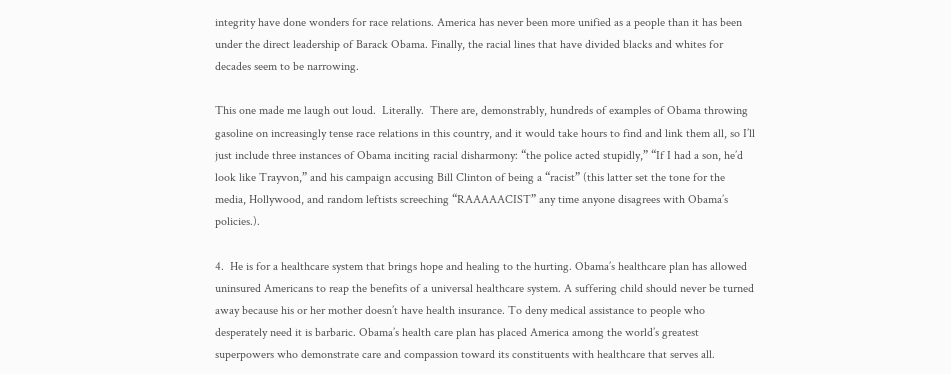integrity have done wonders for race relations. America has never been more unified as a people than it has been under the direct leadership of Barack Obama. Finally, the racial lines that have divided blacks and whites for decades seem to be narrowing.

This one made me laugh out loud.  Literally.  There are, demonstrably, hundreds of examples of Obama throwing gasoline on increasingly tense race relations in this country, and it would take hours to find and link them all, so I’ll just include three instances of Obama inciting racial disharmony: “the police acted stupidly,” “If I had a son, he’d look like Trayvon,” and his campaign accusing Bill Clinton of being a “racist” (this latter set the tone for the media, Hollywood, and random leftists screeching “RAAAAACIST” any time anyone disagrees with Obama’s policies.).

4.  He is for a healthcare system that brings hope and healing to the hurting. Obama’s healthcare plan has allowed uninsured Americans to reap the benefits of a universal healthcare system. A suffering child should never be turned away because his or her mother doesn’t have health insurance. To deny medical assistance to people who desperately need it is barbaric. Obama’s health care plan has placed America among the world’s greatest superpowers who demonstrate care and compassion toward its constituents with healthcare that serves all.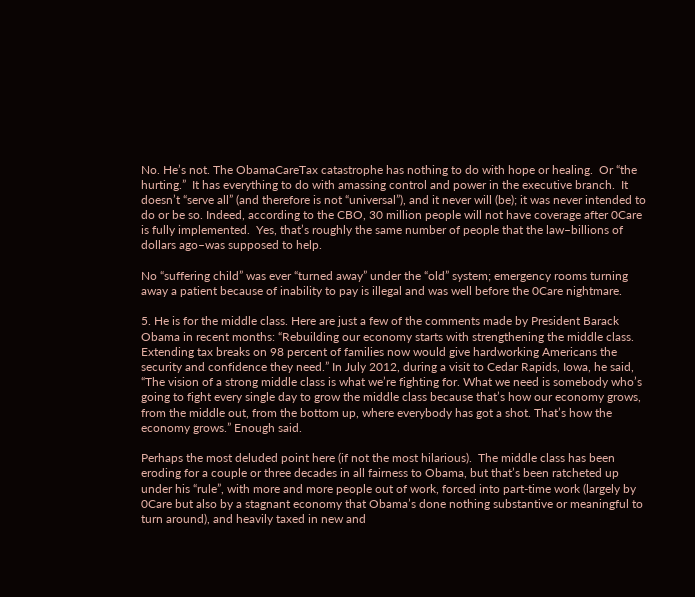No. He’s not. The ObamaCareTax catastrophe has nothing to do with hope or healing.  Or “the hurting.”  It has everything to do with amassing control and power in the executive branch.  It doesn’t “serve all” (and therefore is not “universal”), and it never will (be); it was never intended to do or be so. Indeed, according to the CBO, 30 million people will not have coverage after 0Care is fully implemented.  Yes, that’s roughly the same number of people that the law–billions of dollars ago–was supposed to help.

No “suffering child” was ever “turned away” under the “old” system; emergency rooms turning away a patient because of inability to pay is illegal and was well before the 0Care nightmare.

5. He is for the middle class. Here are just a few of the comments made by President Barack Obama in recent months: “Rebuilding our economy starts with strengthening the middle class. Extending tax breaks on 98 percent of families now would give hardworking Americans the security and confidence they need.” In July 2012, during a visit to Cedar Rapids, Iowa, he said, “The vision of a strong middle class is what we’re fighting for. What we need is somebody who’s going to fight every single day to grow the middle class because that’s how our economy grows, from the middle out, from the bottom up, where everybody has got a shot. That’s how the economy grows.” Enough said.

Perhaps the most deluded point here (if not the most hilarious).  The middle class has been eroding for a couple or three decades in all fairness to Obama, but that’s been ratcheted up under his “rule”, with more and more people out of work, forced into part-time work (largely by 0Care but also by a stagnant economy that Obama’s done nothing substantive or meaningful to turn around), and heavily taxed in new and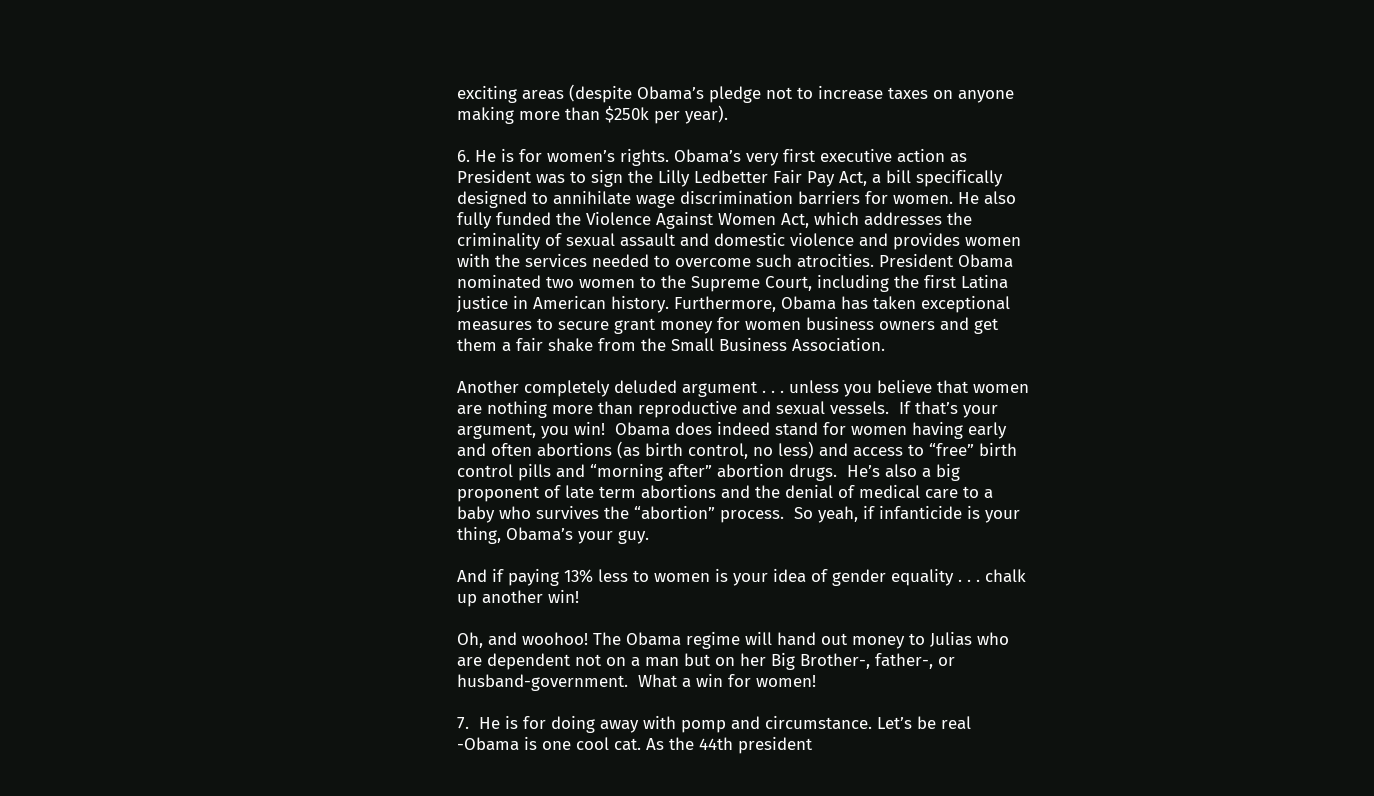exciting areas (despite Obama’s pledge not to increase taxes on anyone making more than $250k per year).

6. He is for women’s rights. Obama’s very first executive action as President was to sign the Lilly Ledbetter Fair Pay Act, a bill specifically designed to annihilate wage discrimination barriers for women. He also fully funded the Violence Against Women Act, which addresses the criminality of sexual assault and domestic violence and provides women with the services needed to overcome such atrocities. President Obama nominated two women to the Supreme Court, including the first Latina justice in American history. Furthermore, Obama has taken exceptional measures to secure grant money for women business owners and get them a fair shake from the Small Business Association.

Another completely deluded argument . . . unless you believe that women are nothing more than reproductive and sexual vessels.  If that’s your argument, you win!  Obama does indeed stand for women having early and often abortions (as birth control, no less) and access to “free” birth control pills and “morning after” abortion drugs.  He’s also a big proponent of late term abortions and the denial of medical care to a baby who survives the “abortion” process.  So yeah, if infanticide is your thing, Obama’s your guy.

And if paying 13% less to women is your idea of gender equality . . . chalk up another win!

Oh, and woohoo! The Obama regime will hand out money to Julias who are dependent not on a man but on her Big Brother-, father-, or husband-government.  What a win for women!

7.  He is for doing away with pomp and circumstance. Let’s be real -Obama is one cool cat. As the 44th president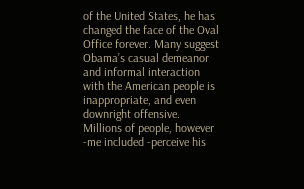of the United States, he has changed the face of the Oval Office forever. Many suggest Obama’s casual demeanor and informal interaction with the American people is inappropriate, and even downright offensive. Millions of people, however -me included -perceive his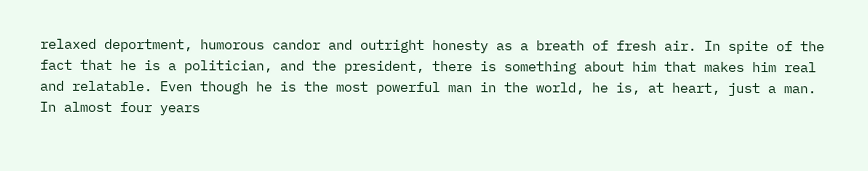relaxed deportment, humorous candor and outright honesty as a breath of fresh air. In spite of the fact that he is a politician, and the president, there is something about him that makes him real and relatable. Even though he is the most powerful man in the world, he is, at heart, just a man. In almost four years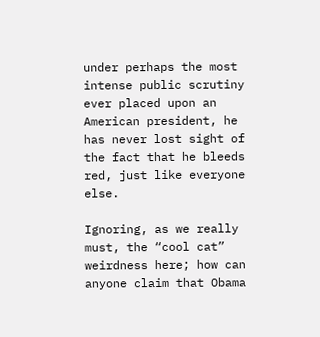under perhaps the most intense public scrutiny ever placed upon an American president, he has never lost sight of the fact that he bleeds red, just like everyone else.

Ignoring, as we really must, the “cool cat” weirdness here; how can anyone claim that Obama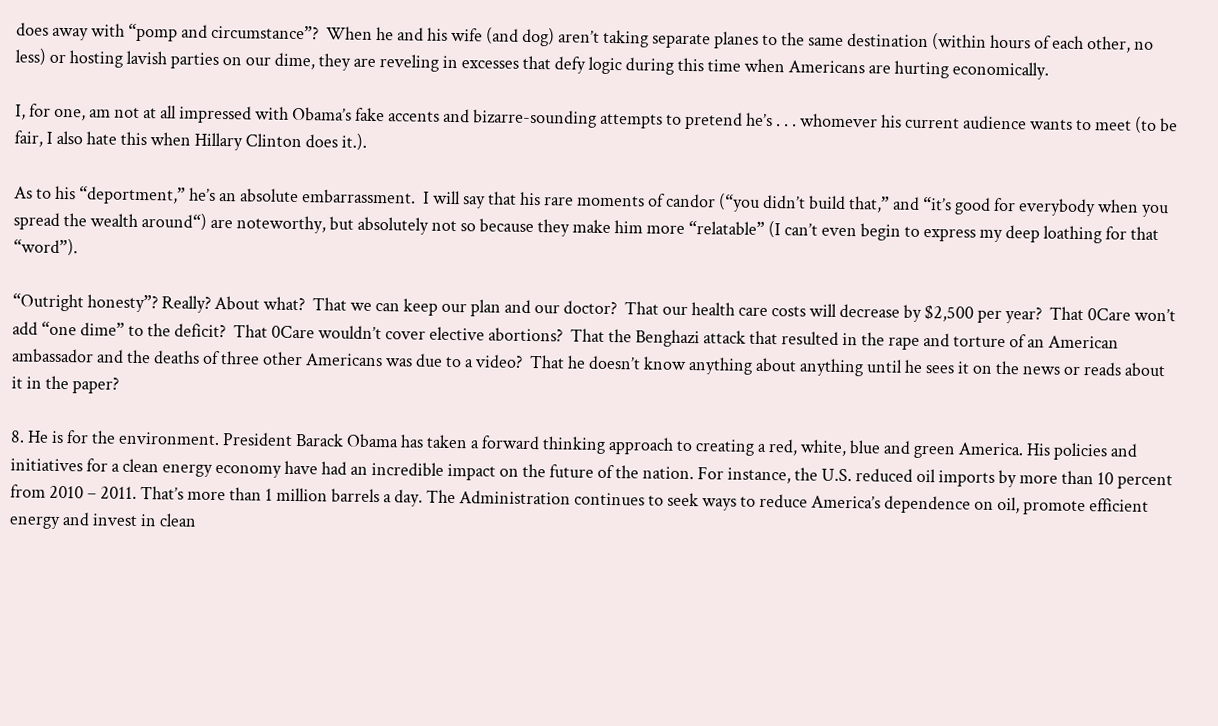does away with “pomp and circumstance”?  When he and his wife (and dog) aren’t taking separate planes to the same destination (within hours of each other, no less) or hosting lavish parties on our dime, they are reveling in excesses that defy logic during this time when Americans are hurting economically.

I, for one, am not at all impressed with Obama’s fake accents and bizarre-sounding attempts to pretend he’s . . . whomever his current audience wants to meet (to be fair, I also hate this when Hillary Clinton does it.).

As to his “deportment,” he’s an absolute embarrassment.  I will say that his rare moments of candor (“you didn’t build that,” and “it’s good for everybody when you spread the wealth around“) are noteworthy, but absolutely not so because they make him more “relatable” (I can’t even begin to express my deep loathing for that “word”).

“Outright honesty”? Really? About what?  That we can keep our plan and our doctor?  That our health care costs will decrease by $2,500 per year?  That 0Care won’t add “one dime” to the deficit?  That 0Care wouldn’t cover elective abortions?  That the Benghazi attack that resulted in the rape and torture of an American ambassador and the deaths of three other Americans was due to a video?  That he doesn’t know anything about anything until he sees it on the news or reads about it in the paper?

8. He is for the environment. President Barack Obama has taken a forward thinking approach to creating a red, white, blue and green America. His policies and initiatives for a clean energy economy have had an incredible impact on the future of the nation. For instance, the U.S. reduced oil imports by more than 10 percent from 2010 – 2011. That’s more than 1 million barrels a day. The Administration continues to seek ways to reduce America’s dependence on oil, promote efficient energy and invest in clean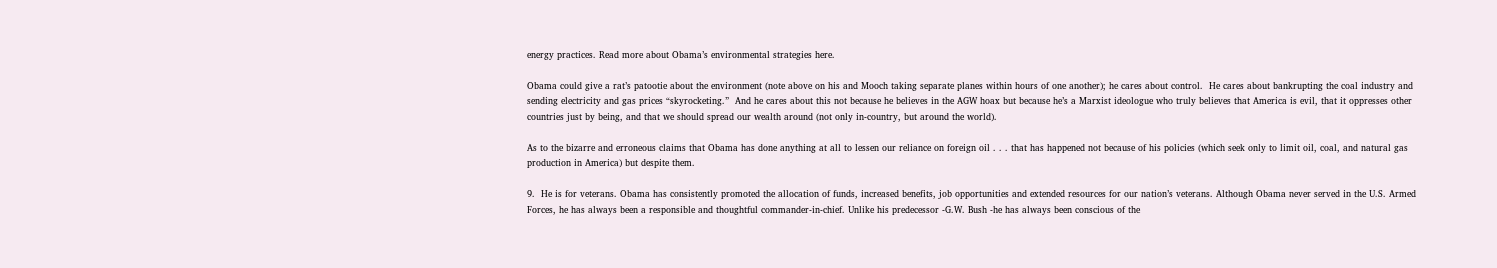energy practices. Read more about Obama’s environmental strategies here.

Obama could give a rat’s patootie about the environment (note above on his and Mooch taking separate planes within hours of one another); he cares about control.  He cares about bankrupting the coal industry and sending electricity and gas prices “skyrocketing.”  And he cares about this not because he believes in the AGW hoax but because he’s a Marxist ideologue who truly believes that America is evil, that it oppresses other countries just by being, and that we should spread our wealth around (not only in-country, but around the world).

As to the bizarre and erroneous claims that Obama has done anything at all to lessen our reliance on foreign oil . . . that has happened not because of his policies (which seek only to limit oil, coal, and natural gas production in America) but despite them.

9.  He is for veterans. Obama has consistently promoted the allocation of funds, increased benefits, job opportunities and extended resources for our nation’s veterans. Although Obama never served in the U.S. Armed Forces, he has always been a responsible and thoughtful commander-in-chief. Unlike his predecessor -G.W. Bush -he has always been conscious of the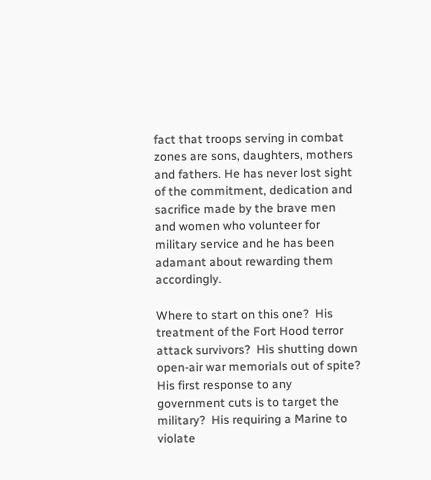fact that troops serving in combat zones are sons, daughters, mothers and fathers. He has never lost sight of the commitment, dedication and sacrifice made by the brave men and women who volunteer for military service and he has been adamant about rewarding them accordingly.

Where to start on this one?  His treatment of the Fort Hood terror attack survivors?  His shutting down open-air war memorials out of spite? His first response to any government cuts is to target the military?  His requiring a Marine to violate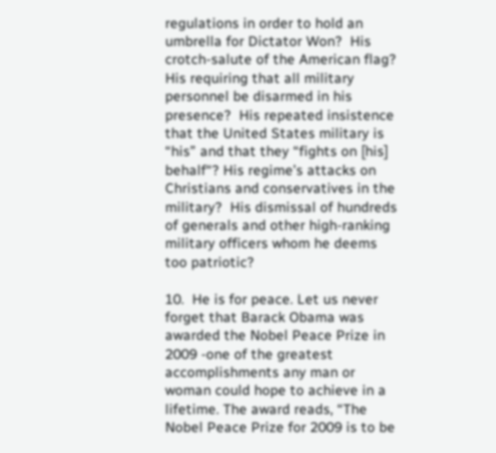regulations in order to hold an umbrella for Dictator Won?  His crotch-salute of the American flag?  His requiring that all military personnel be disarmed in his presence?  His repeated insistence that the United States military is “his” and that they “fights on [his] behalf“? His regime’s attacks on Christians and conservatives in the military?  His dismissal of hundreds of generals and other high-ranking military officers whom he deems too patriotic?

10.  He is for peace. Let us never forget that Barack Obama was awarded the Nobel Peace Prize in 2009 -one of the greatest accomplishments any man or woman could hope to achieve in a lifetime. The award reads, “The Nobel Peace Prize for 2009 is to be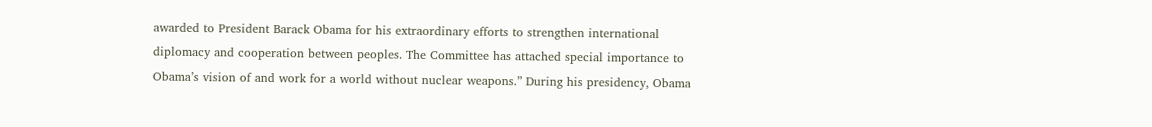awarded to President Barack Obama for his extraordinary efforts to strengthen international diplomacy and cooperation between peoples. The Committee has attached special importance to Obama’s vision of and work for a world without nuclear weapons.” During his presidency, Obama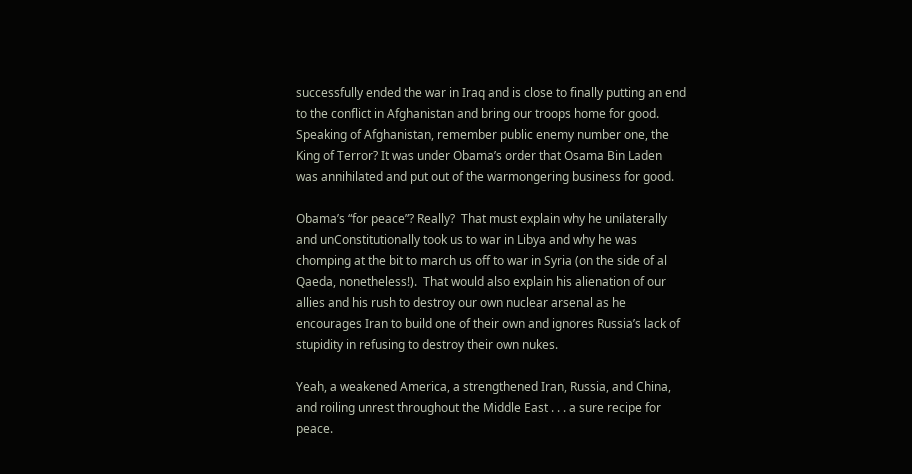successfully ended the war in Iraq and is close to finally putting an end to the conflict in Afghanistan and bring our troops home for good. Speaking of Afghanistan, remember public enemy number one, the King of Terror? It was under Obama’s order that Osama Bin Laden was annihilated and put out of the warmongering business for good.

Obama’s “for peace”? Really?  That must explain why he unilaterally and unConstitutionally took us to war in Libya and why he was chomping at the bit to march us off to war in Syria (on the side of al Qaeda, nonetheless!).  That would also explain his alienation of our allies and his rush to destroy our own nuclear arsenal as he encourages Iran to build one of their own and ignores Russia’s lack of stupidity in refusing to destroy their own nukes.

Yeah, a weakened America, a strengthened Iran, Russia, and China, and roiling unrest throughout the Middle East . . . a sure recipe for peace.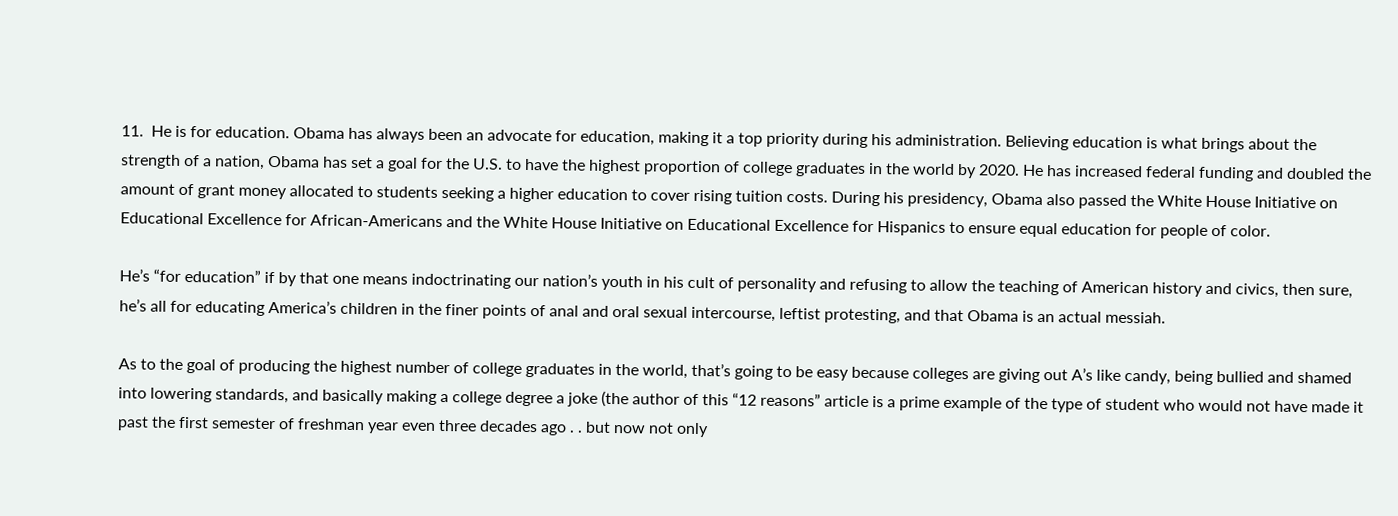11.  He is for education. Obama has always been an advocate for education, making it a top priority during his administration. Believing education is what brings about the strength of a nation, Obama has set a goal for the U.S. to have the highest proportion of college graduates in the world by 2020. He has increased federal funding and doubled the amount of grant money allocated to students seeking a higher education to cover rising tuition costs. During his presidency, Obama also passed the White House Initiative on Educational Excellence for African-Americans and the White House Initiative on Educational Excellence for Hispanics to ensure equal education for people of color.

He’s “for education” if by that one means indoctrinating our nation’s youth in his cult of personality and refusing to allow the teaching of American history and civics, then sure, he’s all for educating America’s children in the finer points of anal and oral sexual intercourse, leftist protesting, and that Obama is an actual messiah.

As to the goal of producing the highest number of college graduates in the world, that’s going to be easy because colleges are giving out A’s like candy, being bullied and shamed into lowering standards, and basically making a college degree a joke (the author of this “12 reasons” article is a prime example of the type of student who would not have made it past the first semester of freshman year even three decades ago . . but now not only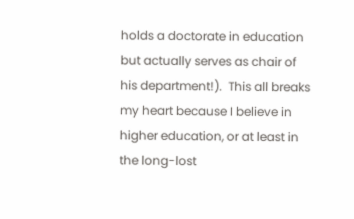holds a doctorate in education but actually serves as chair of his department!).  This all breaks my heart because I believe in higher education, or at least in the long-lost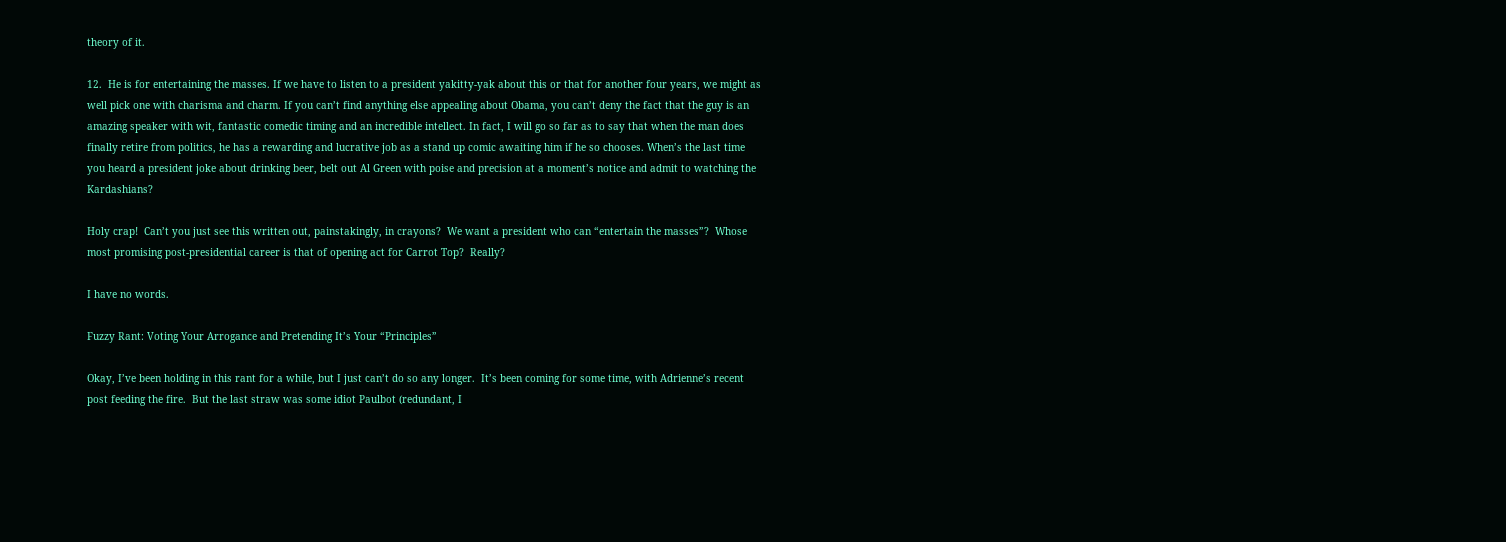theory of it.

12.  He is for entertaining the masses. If we have to listen to a president yakitty-yak about this or that for another four years, we might as well pick one with charisma and charm. If you can’t find anything else appealing about Obama, you can’t deny the fact that the guy is an amazing speaker with wit, fantastic comedic timing and an incredible intellect. In fact, I will go so far as to say that when the man does finally retire from politics, he has a rewarding and lucrative job as a stand up comic awaiting him if he so chooses. When’s the last time you heard a president joke about drinking beer, belt out Al Green with poise and precision at a moment’s notice and admit to watching the Kardashians?

Holy crap!  Can’t you just see this written out, painstakingly, in crayons?  We want a president who can “entertain the masses”?  Whose most promising post-presidential career is that of opening act for Carrot Top?  Really?

I have no words.

Fuzzy Rant: Voting Your Arrogance and Pretending It’s Your “Principles”

Okay, I’ve been holding in this rant for a while, but I just can’t do so any longer.  It’s been coming for some time, with Adrienne’s recent post feeding the fire.  But the last straw was some idiot Paulbot (redundant, I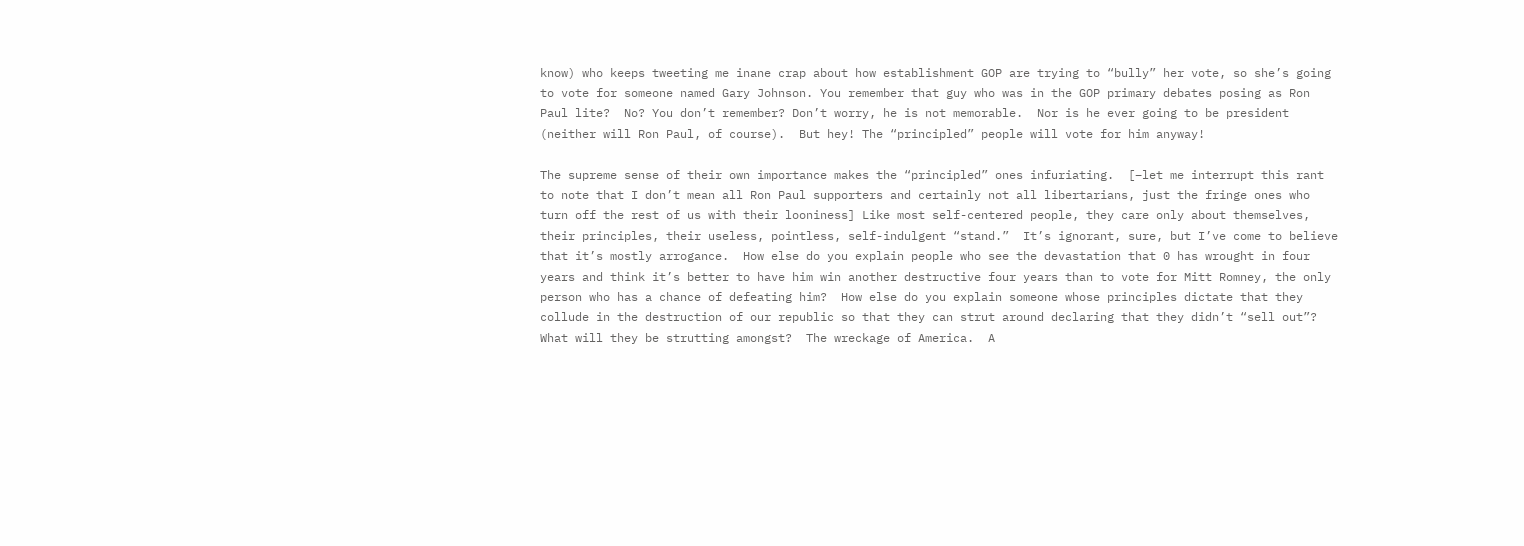know) who keeps tweeting me inane crap about how establishment GOP are trying to “bully” her vote, so she’s going to vote for someone named Gary Johnson. You remember that guy who was in the GOP primary debates posing as Ron Paul lite?  No? You don’t remember? Don’t worry, he is not memorable.  Nor is he ever going to be president (neither will Ron Paul, of course).  But hey! The “principled” people will vote for him anyway!

The supreme sense of their own importance makes the “principled” ones infuriating.  [–let me interrupt this rant to note that I don’t mean all Ron Paul supporters and certainly not all libertarians, just the fringe ones who turn off the rest of us with their looniness] Like most self-centered people, they care only about themselves, their principles, their useless, pointless, self-indulgent “stand.”  It’s ignorant, sure, but I’ve come to believe that it’s mostly arrogance.  How else do you explain people who see the devastation that 0 has wrought in four years and think it’s better to have him win another destructive four years than to vote for Mitt Romney, the only person who has a chance of defeating him?  How else do you explain someone whose principles dictate that they collude in the destruction of our republic so that they can strut around declaring that they didn’t “sell out”?  What will they be strutting amongst?  The wreckage of America.  A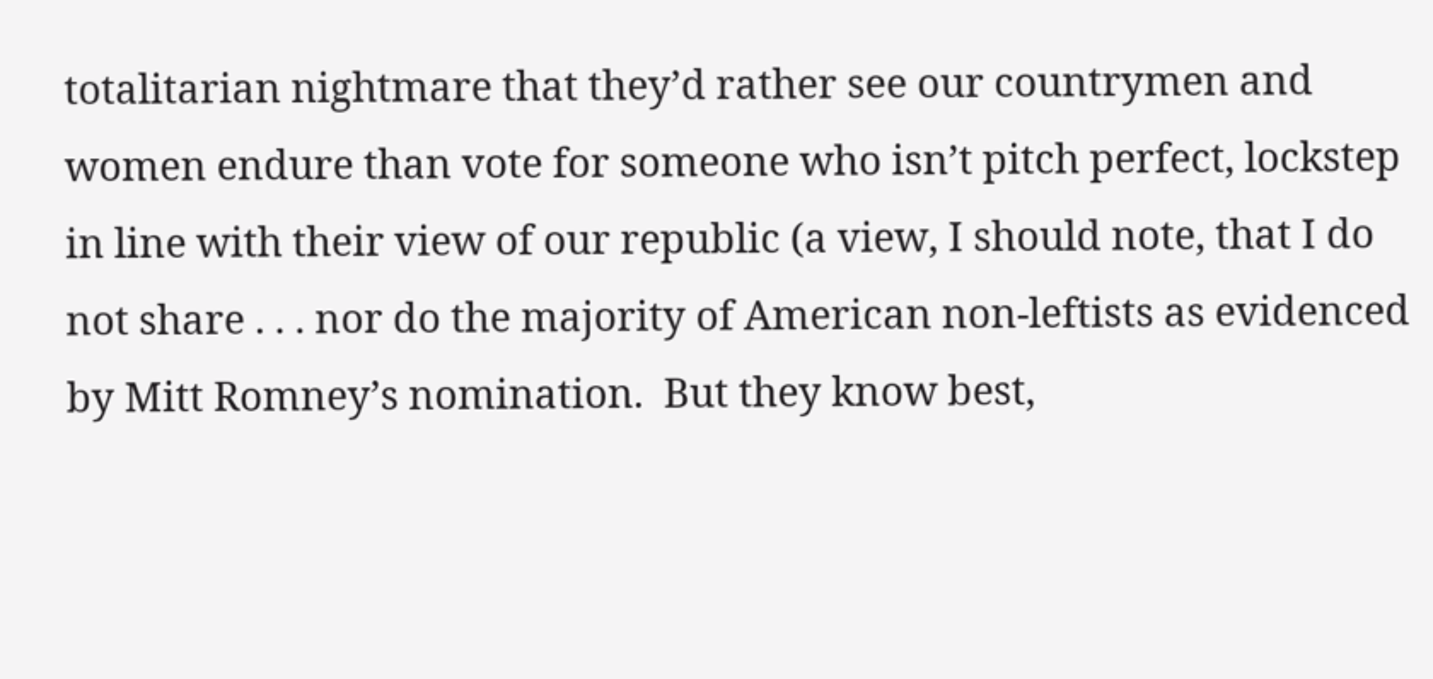totalitarian nightmare that they’d rather see our countrymen and women endure than vote for someone who isn’t pitch perfect, lockstep in line with their view of our republic (a view, I should note, that I do not share . . . nor do the majority of American non-leftists as evidenced by Mitt Romney’s nomination.  But they know best,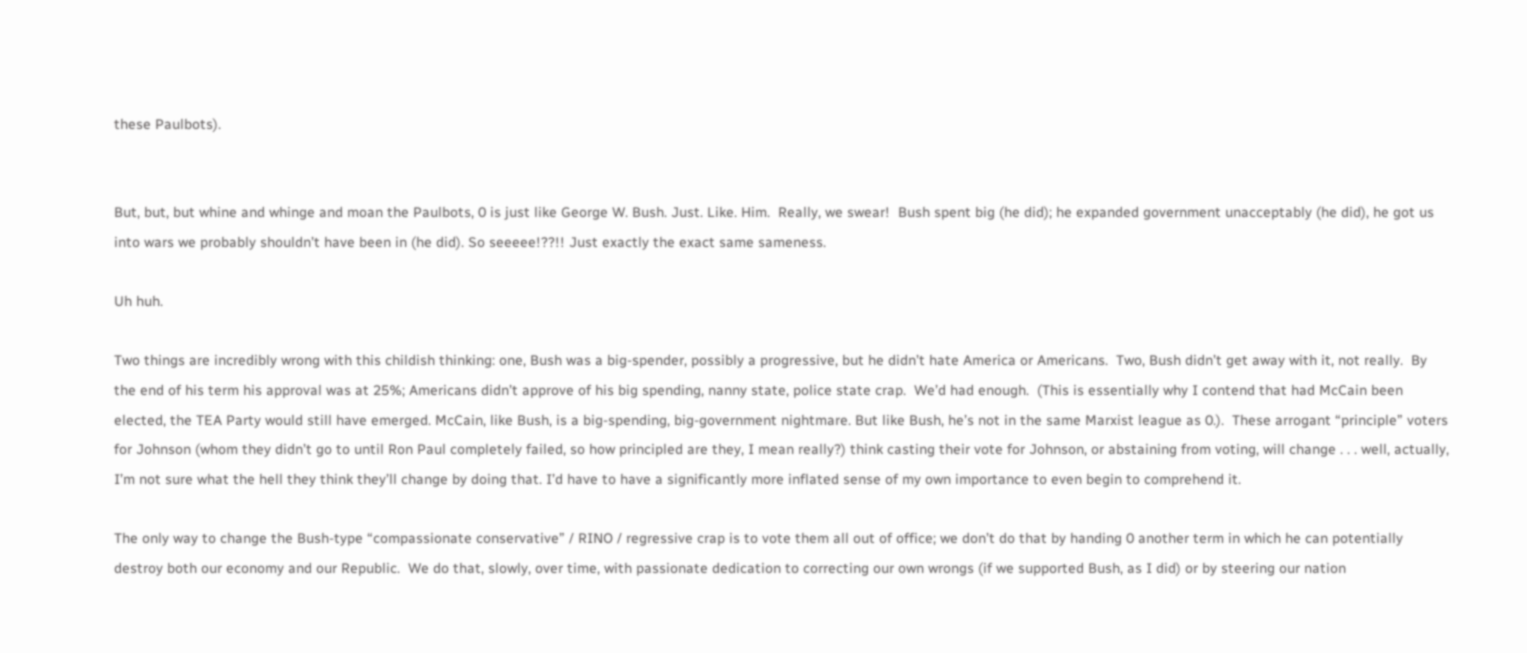these Paulbots).


But, but, but whine and whinge and moan the Paulbots, 0 is just like George W. Bush. Just. Like. Him.  Really, we swear!  Bush spent big (he did); he expanded government unacceptably (he did), he got us into wars we probably shouldn’t have been in (he did). So seeeee!??!! Just exactly the exact same sameness.

Uh huh.

Two things are incredibly wrong with this childish thinking: one, Bush was a big-spender, possibly a progressive, but he didn’t hate America or Americans.  Two, Bush didn’t get away with it, not really.  By the end of his term his approval was at 25%; Americans didn’t approve of his big spending, nanny state, police state crap.  We’d had enough.  (This is essentially why I contend that had McCain been elected, the TEA Party would still have emerged. McCain, like Bush, is a big-spending, big-government nightmare. But like Bush, he’s not in the same Marxist league as 0.).  These arrogant “principle” voters for Johnson (whom they didn’t go to until Ron Paul completely failed, so how principled are they, I mean really?) think casting their vote for Johnson, or abstaining from voting, will change . . . well, actually, I’m not sure what the hell they think they’ll change by doing that. I’d have to have a significantly more inflated sense of my own importance to even begin to comprehend it.

The only way to change the Bush-type “compassionate conservative” / RINO / regressive crap is to vote them all out of office; we don’t do that by handing 0 another term in which he can potentially destroy both our economy and our Republic.  We do that, slowly, over time, with passionate dedication to correcting our own wrongs (if we supported Bush, as I did) or by steering our nation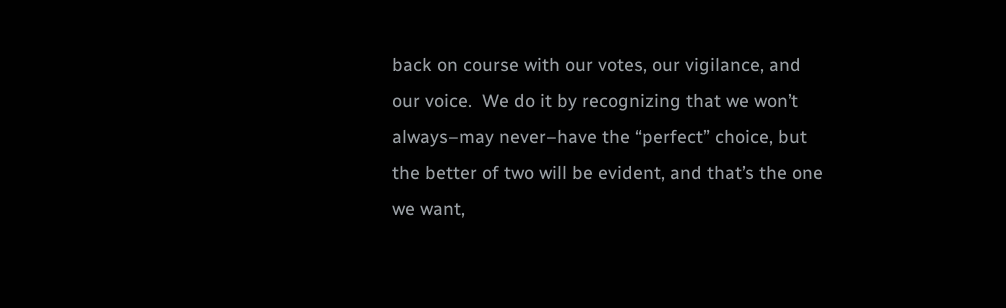back on course with our votes, our vigilance, and our voice.  We do it by recognizing that we won’t always–may never–have the “perfect” choice, but the better of two will be evident, and that’s the one we want,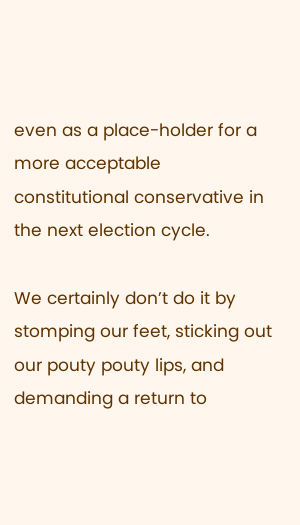even as a place-holder for a more acceptable constitutional conservative in the next election cycle.

We certainly don’t do it by stomping our feet, sticking out our pouty pouty lips, and demanding a return to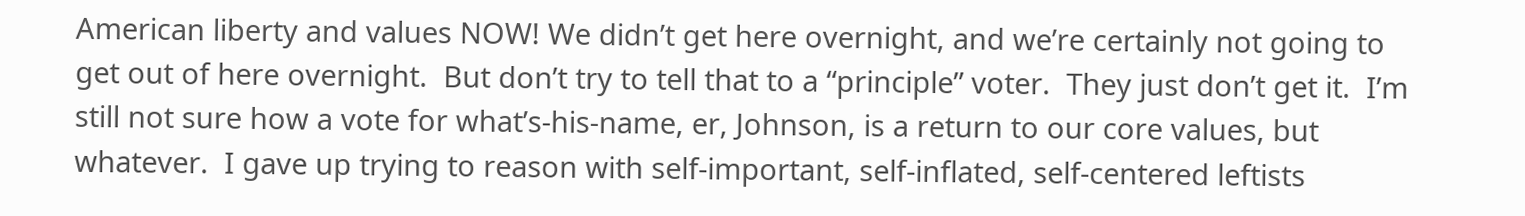American liberty and values NOW! We didn’t get here overnight, and we’re certainly not going to get out of here overnight.  But don’t try to tell that to a “principle” voter.  They just don’t get it.  I’m still not sure how a vote for what’s-his-name, er, Johnson, is a return to our core values, but whatever.  I gave up trying to reason with self-important, self-inflated, self-centered leftists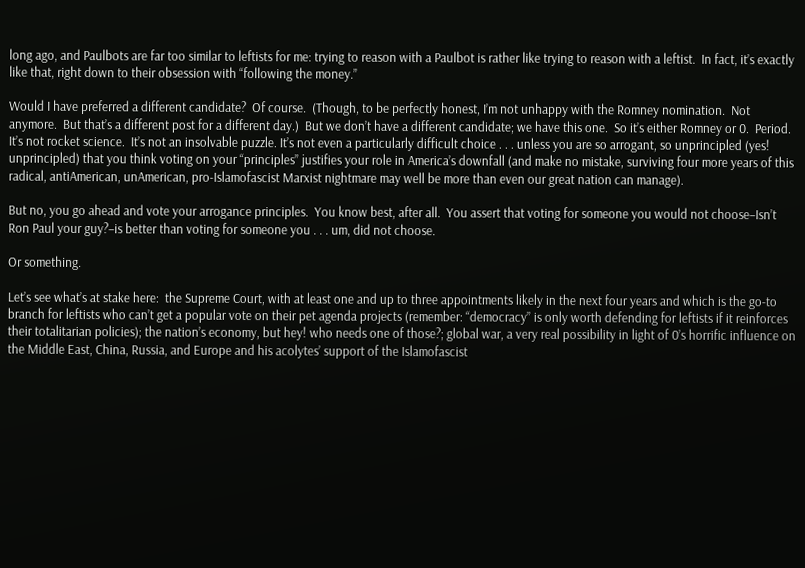long ago, and Paulbots are far too similar to leftists for me: trying to reason with a Paulbot is rather like trying to reason with a leftist.  In fact, it’s exactly like that, right down to their obsession with “following the money.”

Would I have preferred a different candidate?  Of course.  (Though, to be perfectly honest, I’m not unhappy with the Romney nomination.  Not anymore.  But that’s a different post for a different day.)  But we don’t have a different candidate; we have this one.  So it’s either Romney or 0.  Period.  It’s not rocket science.  It’s not an insolvable puzzle. It’s not even a particularly difficult choice . . . unless you are so arrogant, so unprincipled (yes! unprincipled) that you think voting on your “principles” justifies your role in America’s downfall (and make no mistake, surviving four more years of this radical, antiAmerican, unAmerican, pro-Islamofascist Marxist nightmare may well be more than even our great nation can manage).

But no, you go ahead and vote your arrogance principles.  You know best, after all.  You assert that voting for someone you would not choose–Isn’t Ron Paul your guy?–is better than voting for someone you . . . um, did not choose.

Or something.

Let’s see what’s at stake here:  the Supreme Court, with at least one and up to three appointments likely in the next four years and which is the go-to branch for leftists who can’t get a popular vote on their pet agenda projects (remember: “democracy” is only worth defending for leftists if it reinforces their totalitarian policies); the nation’s economy, but hey! who needs one of those?; global war, a very real possibility in light of 0’s horrific influence on the Middle East, China, Russia, and Europe and his acolytes’ support of the Islamofascist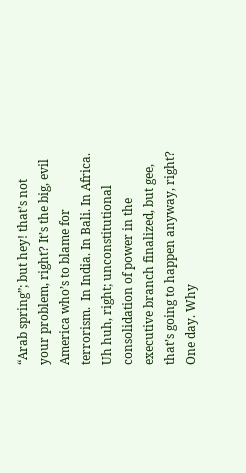“Arab spring”; but hey! that’s not your problem, right? It’s the big, evil America who’s to blame for terrorism.  In India. In Bali. In Africa.  Uh huh, right; unconstitutional consolidation of power in the executive branch finalized, but gee, that’s going to happen anyway, right? One day. Why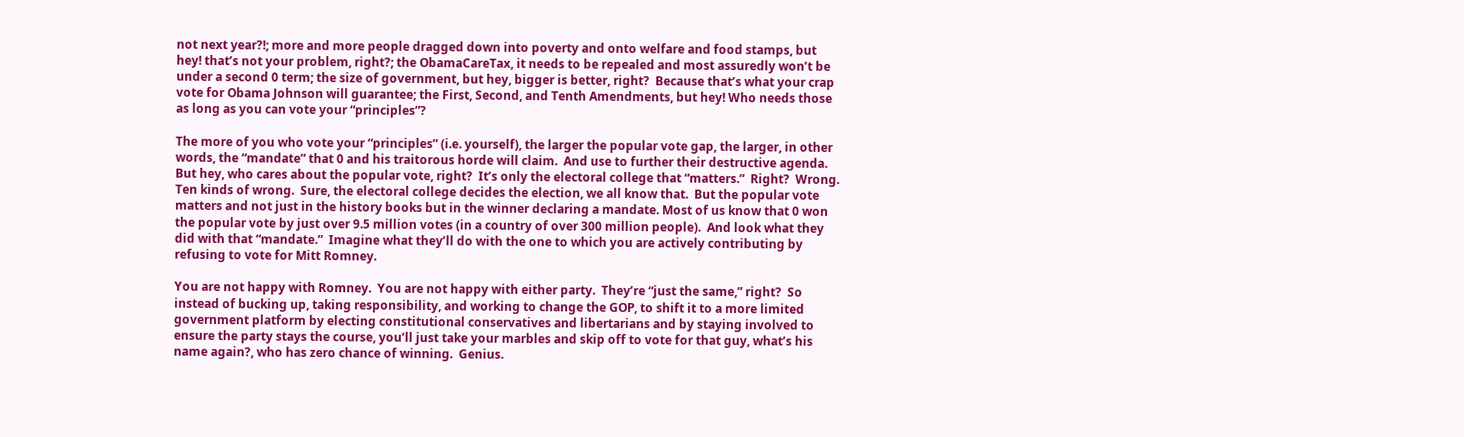not next year?!; more and more people dragged down into poverty and onto welfare and food stamps, but hey! that’s not your problem, right?; the ObamaCareTax, it needs to be repealed and most assuredly won’t be under a second 0 term; the size of government, but hey, bigger is better, right?  Because that’s what your crap vote for Obama Johnson will guarantee; the First, Second, and Tenth Amendments, but hey! Who needs those as long as you can vote your “principles”?

The more of you who vote your “principles” (i.e. yourself), the larger the popular vote gap, the larger, in other words, the “mandate” that 0 and his traitorous horde will claim.  And use to further their destructive agenda.  But hey, who cares about the popular vote, right?  It’s only the electoral college that “matters.”  Right?  Wrong.  Ten kinds of wrong.  Sure, the electoral college decides the election, we all know that.  But the popular vote matters and not just in the history books but in the winner declaring a mandate. Most of us know that 0 won the popular vote by just over 9.5 million votes (in a country of over 300 million people).  And look what they did with that “mandate.”  Imagine what they’ll do with the one to which you are actively contributing by refusing to vote for Mitt Romney.

You are not happy with Romney.  You are not happy with either party.  They’re “just the same,” right?  So instead of bucking up, taking responsibility, and working to change the GOP, to shift it to a more limited government platform by electing constitutional conservatives and libertarians and by staying involved to ensure the party stays the course, you’ll just take your marbles and skip off to vote for that guy, what’s his name again?, who has zero chance of winning.  Genius.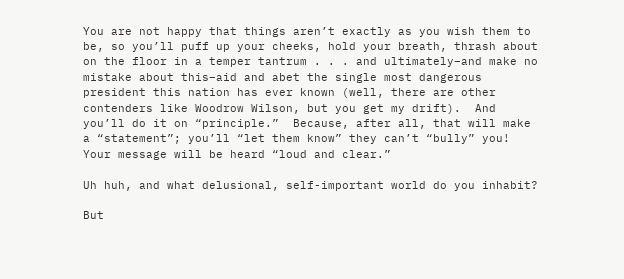You are not happy that things aren’t exactly as you wish them to be, so you’ll puff up your cheeks, hold your breath, thrash about on the floor in a temper tantrum . . . and ultimately–and make no mistake about this–aid and abet the single most dangerous president this nation has ever known (well, there are other contenders like Woodrow Wilson, but you get my drift).  And you’ll do it on “principle.”  Because, after all, that will make a “statement”; you’ll “let them know” they can’t “bully” you!  Your message will be heard “loud and clear.”

Uh huh, and what delusional, self-important world do you inhabit?

But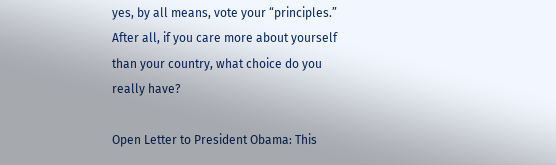yes, by all means, vote your “principles.”  After all, if you care more about yourself than your country, what choice do you really have?

Open Letter to President Obama: This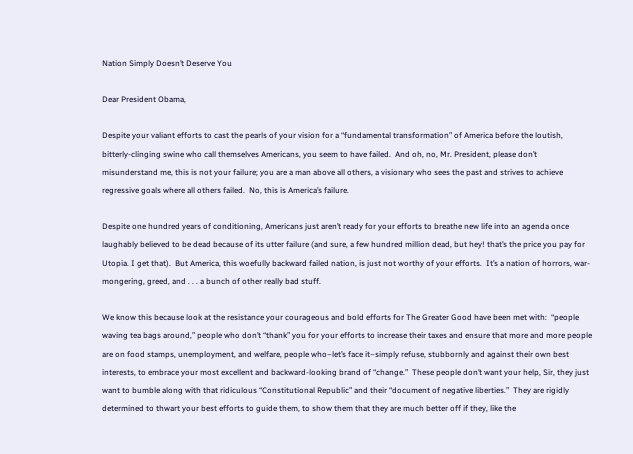Nation Simply Doesn’t Deserve You

Dear President Obama,

Despite your valiant efforts to cast the pearls of your vision for a “fundamental transformation” of America before the loutish, bitterly-clinging swine who call themselves Americans, you seem to have failed.  And oh, no, Mr. President, please don’t misunderstand me, this is not your failure; you are a man above all others, a visionary who sees the past and strives to achieve regressive goals where all others failed.  No, this is America’s failure.

Despite one hundred years of conditioning, Americans just aren’t ready for your efforts to breathe new life into an agenda once laughably believed to be dead because of its utter failure (and sure, a few hundred million dead, but hey! that’s the price you pay for Utopia. I get that).  But America, this woefully backward failed nation, is just not worthy of your efforts.  It’s a nation of horrors, war-mongering, greed, and . . . a bunch of other really bad stuff.

We know this because look at the resistance your courageous and bold efforts for The Greater Good have been met with:  “people waving tea bags around,” people who don’t “thank” you for your efforts to increase their taxes and ensure that more and more people are on food stamps, unemployment, and welfare, people who–let’s face it–simply refuse, stubbornly and against their own best interests, to embrace your most excellent and backward-looking brand of “change.”  These people don’t want your help, Sir, they just want to bumble along with that ridiculous “Constitutional Republic” and their “document of negative liberties.”  They are rigidly determined to thwart your best efforts to guide them, to show them that they are much better off if they, like the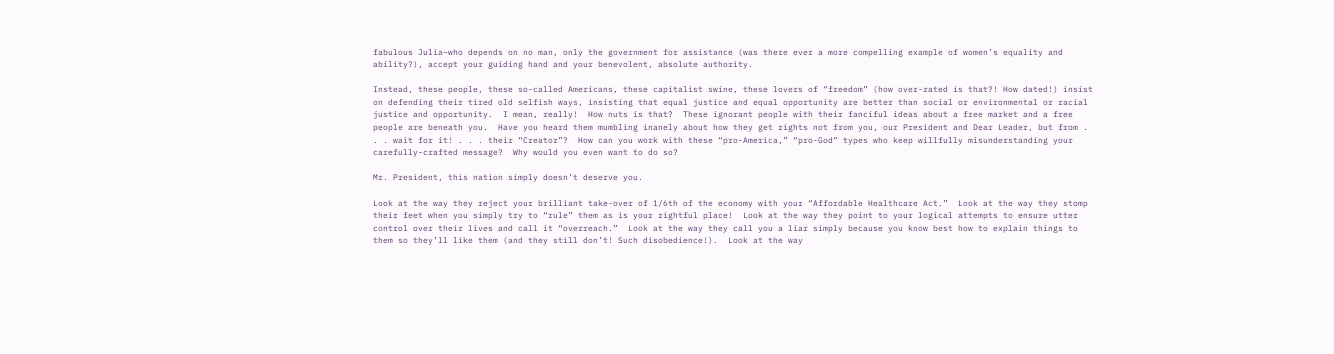fabulous Julia–who depends on no man, only the government for assistance (was there ever a more compelling example of women’s equality and ability?), accept your guiding hand and your benevolent, absolute authority.

Instead, these people, these so-called Americans, these capitalist swine, these lovers of “freedom” (how over-rated is that?! How dated!) insist on defending their tired old selfish ways, insisting that equal justice and equal opportunity are better than social or environmental or racial justice and opportunity.  I mean, really!  How nuts is that?  These ignorant people with their fanciful ideas about a free market and a free people are beneath you.  Have you heard them mumbling inanely about how they get rights not from you, our President and Dear Leader, but from . . . wait for it! . . . their “Creator”?  How can you work with these “pro-America,” “pro-God” types who keep willfully misunderstanding your carefully-crafted message?  Why would you even want to do so?

Mr. President, this nation simply doesn’t deserve you.

Look at the way they reject your brilliant take-over of 1/6th of the economy with your “Affordable Healthcare Act.”  Look at the way they stomp their feet when you simply try to “rule” them as is your rightful place!  Look at the way they point to your logical attempts to ensure utter control over their lives and call it “overreach.”  Look at the way they call you a liar simply because you know best how to explain things to them so they’ll like them (and they still don’t! Such disobedience!).  Look at the way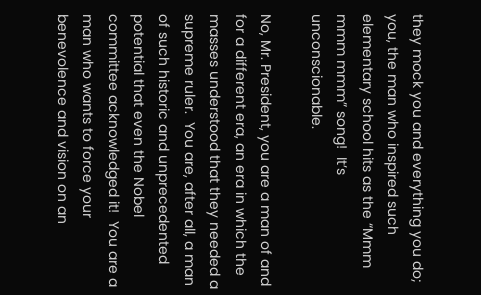they mock you and everything you do; you, the man who inspired such elementary school hits as the “Mmm mmm mmm” song!  It’s unconscionable.

No, Mr. President, you are a man of and for a different era, an era in which the masses understood that they needed a supreme ruler.  You are, after all, a man of such historic and unprecedented potential that even the Nobel committee acknowledged it!  You are a man who wants to force your benevolence and vision on an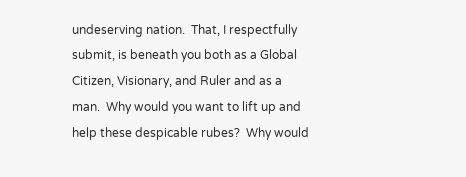undeserving nation.  That, I respectfully submit, is beneath you both as a Global Citizen, Visionary, and Ruler and as a man.  Why would you want to lift up and help these despicable rubes?  Why would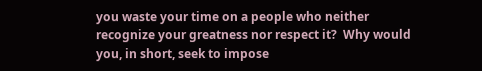you waste your time on a people who neither recognize your greatness nor respect it?  Why would you, in short, seek to impose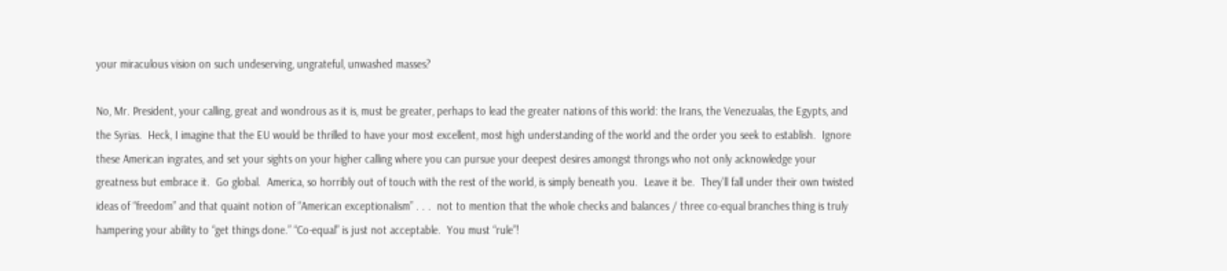your miraculous vision on such undeserving, ungrateful, unwashed masses?

No, Mr. President, your calling, great and wondrous as it is, must be greater, perhaps to lead the greater nations of this world: the Irans, the Venezualas, the Egypts, and the Syrias.  Heck, I imagine that the EU would be thrilled to have your most excellent, most high understanding of the world and the order you seek to establish.  Ignore these American ingrates, and set your sights on your higher calling where you can pursue your deepest desires amongst throngs who not only acknowledge your greatness but embrace it.  Go global.  America, so horribly out of touch with the rest of the world, is simply beneath you.  Leave it be.  They’ll fall under their own twisted ideas of “freedom” and that quaint notion of “American exceptionalism” . . .  not to mention that the whole checks and balances / three co-equal branches thing is truly hampering your ability to “get things done.” “Co-equal” is just not acceptable.  You must “rule”!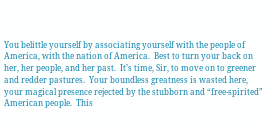You belittle yourself by associating yourself with the people of America, with the nation of America.  Best to turn your back on her, her people, and her past.  It’s time, Sir, to move on to greener and redder pastures.  Your boundless greatness is wasted here, your magical presence rejected by the stubborn and “free-spirited” American people.  This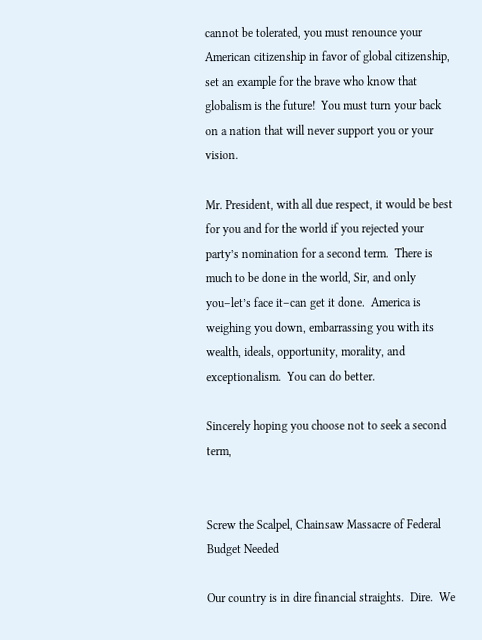cannot be tolerated, you must renounce your American citizenship in favor of global citizenship, set an example for the brave who know that globalism is the future!  You must turn your back on a nation that will never support you or your vision.

Mr. President, with all due respect, it would be best for you and for the world if you rejected your party’s nomination for a second term.  There is much to be done in the world, Sir, and only you–let’s face it–can get it done.  America is weighing you down, embarrassing you with its wealth, ideals, opportunity, morality, and exceptionalism.  You can do better.

Sincerely hoping you choose not to seek a second term,


Screw the Scalpel, Chainsaw Massacre of Federal Budget Needed

Our country is in dire financial straights.  Dire.  We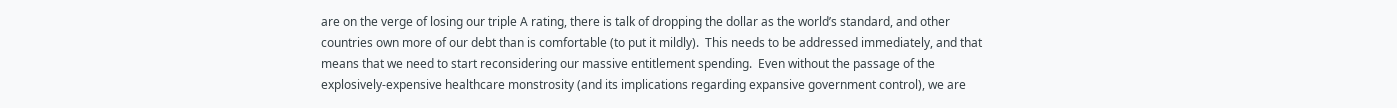are on the verge of losing our triple A rating, there is talk of dropping the dollar as the world’s standard, and other countries own more of our debt than is comfortable (to put it mildly).  This needs to be addressed immediately, and that means that we need to start reconsidering our massive entitlement spending.  Even without the passage of the explosively-expensive healthcare monstrosity (and its implications regarding expansive government control), we are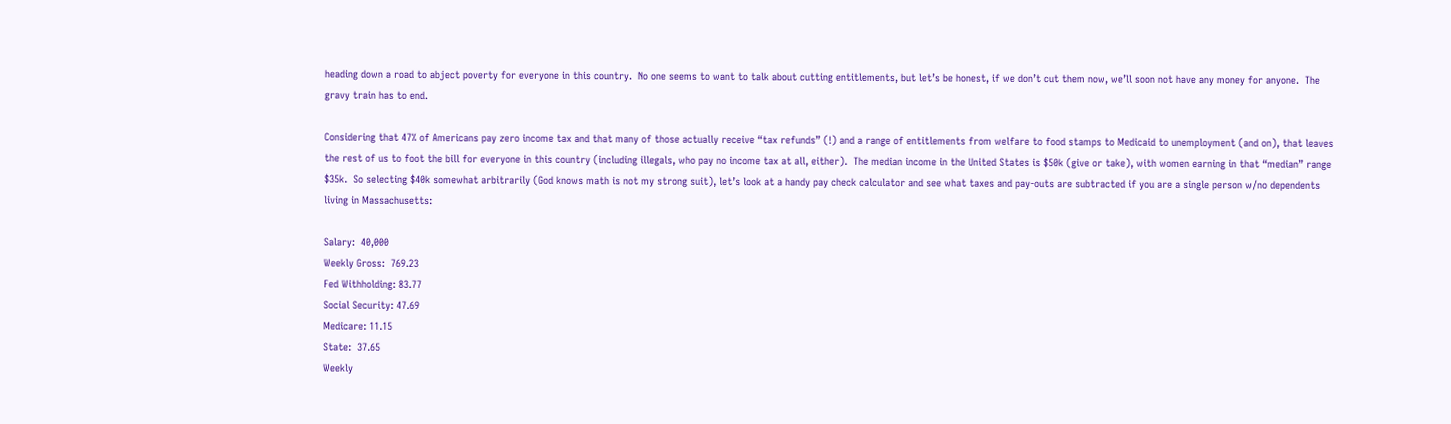heading down a road to abject poverty for everyone in this country.  No one seems to want to talk about cutting entitlements, but let’s be honest, if we don’t cut them now, we’ll soon not have any money for anyone.  The gravy train has to end.

Considering that 47% of Americans pay zero income tax and that many of those actually receive “tax refunds” (!) and a range of entitlements from welfare to food stamps to Medicaid to unemployment (and on), that leaves the rest of us to foot the bill for everyone in this country (including illegals, who pay no income tax at all, either).  The median income in the United States is $50k (give or take), with women earning in that “median” range $35k.  So selecting $40k somewhat arbitrarily (God knows math is not my strong suit), let’s look at a handy pay check calculator and see what taxes and pay-outs are subtracted if you are a single person w/no dependents living in Massachusetts:

Salary:  40,000
Weekly Gross:  769.23
Fed Withholding: 83.77
Social Security: 47.69
Medicare: 11.15
State:  37.65
Weekly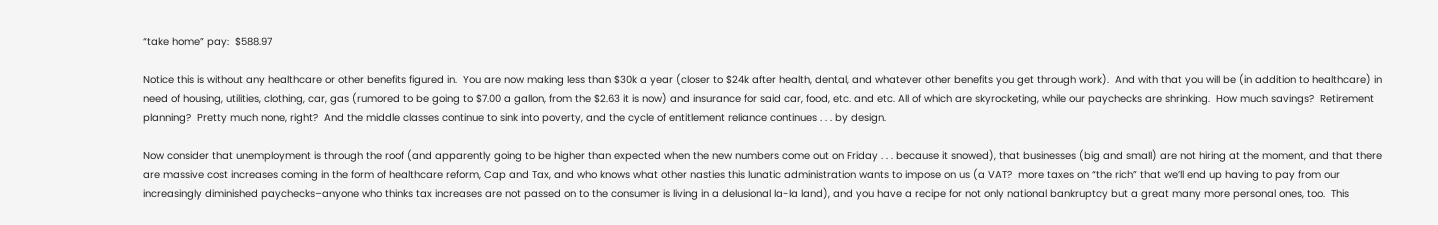“take home” pay:  $588.97

Notice this is without any healthcare or other benefits figured in.  You are now making less than $30k a year (closer to $24k after health, dental, and whatever other benefits you get through work).  And with that you will be (in addition to healthcare) in need of housing, utilities, clothing, car, gas (rumored to be going to $7.00 a gallon, from the $2.63 it is now) and insurance for said car, food, etc. and etc. All of which are skyrocketing, while our paychecks are shrinking.  How much savings?  Retirement planning?  Pretty much none, right?  And the middle classes continue to sink into poverty, and the cycle of entitlement reliance continues . . . by design.

Now consider that unemployment is through the roof (and apparently going to be higher than expected when the new numbers come out on Friday . . . because it snowed), that businesses (big and small) are not hiring at the moment, and that there are massive cost increases coming in the form of healthcare reform, Cap and Tax, and who knows what other nasties this lunatic administration wants to impose on us (a VAT?  more taxes on “the rich” that we’ll end up having to pay from our increasingly diminished paychecks–anyone who thinks tax increases are not passed on to the consumer is living in a delusional la-la land), and you have a recipe for not only national bankruptcy but a great many more personal ones, too.  This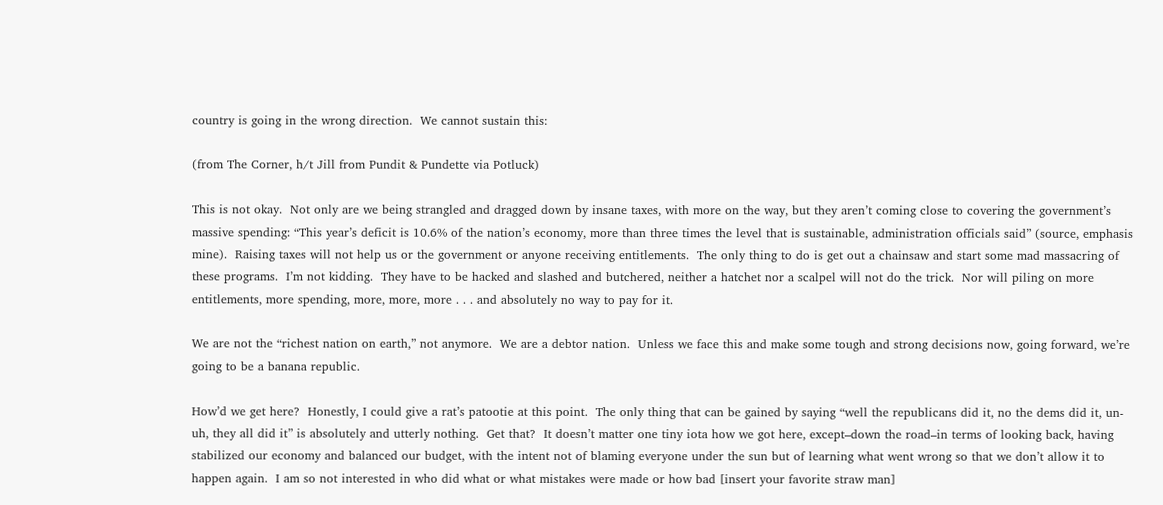country is going in the wrong direction.  We cannot sustain this:

(from The Corner, h/t Jill from Pundit & Pundette via Potluck)

This is not okay.  Not only are we being strangled and dragged down by insane taxes, with more on the way, but they aren’t coming close to covering the government’s massive spending: “This year’s deficit is 10.6% of the nation’s economy, more than three times the level that is sustainable, administration officials said” (source, emphasis mine).  Raising taxes will not help us or the government or anyone receiving entitlements.  The only thing to do is get out a chainsaw and start some mad massacring of these programs.  I’m not kidding.  They have to be hacked and slashed and butchered, neither a hatchet nor a scalpel will not do the trick.  Nor will piling on more entitlements, more spending, more, more, more . . . and absolutely no way to pay for it.

We are not the “richest nation on earth,” not anymore.  We are a debtor nation.  Unless we face this and make some tough and strong decisions now, going forward, we’re going to be a banana republic.

How’d we get here?  Honestly, I could give a rat’s patootie at this point.  The only thing that can be gained by saying “well the republicans did it, no the dems did it, un-uh, they all did it” is absolutely and utterly nothing.  Get that?  It doesn’t matter one tiny iota how we got here, except–down the road–in terms of looking back, having stabilized our economy and balanced our budget, with the intent not of blaming everyone under the sun but of learning what went wrong so that we don’t allow it to happen again.  I am so not interested in who did what or what mistakes were made or how bad [insert your favorite straw man]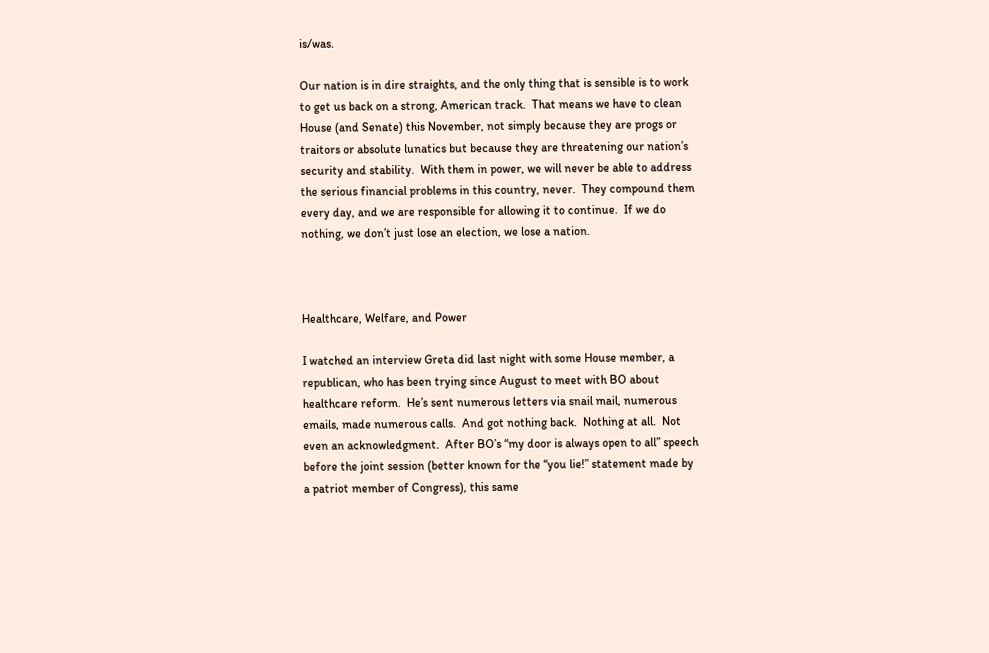is/was.

Our nation is in dire straights, and the only thing that is sensible is to work to get us back on a strong, American track.  That means we have to clean House (and Senate) this November, not simply because they are progs or traitors or absolute lunatics but because they are threatening our nation’s security and stability.  With them in power, we will never be able to address the serious financial problems in this country, never.  They compound them every day, and we are responsible for allowing it to continue.  If we do nothing, we don’t just lose an election, we lose a nation.



Healthcare, Welfare, and Power

I watched an interview Greta did last night with some House member, a republican, who has been trying since August to meet with BO about healthcare reform.  He’s sent numerous letters via snail mail, numerous emails, made numerous calls.  And got nothing back.  Nothing at all.  Not even an acknowledgment.  After BO’s “my door is always open to all” speech before the joint session (better known for the “you lie!” statement made by a patriot member of Congress), this same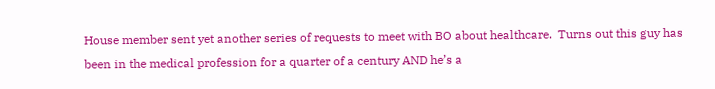House member sent yet another series of requests to meet with BO about healthcare.  Turns out this guy has been in the medical profession for a quarter of a century AND he’s a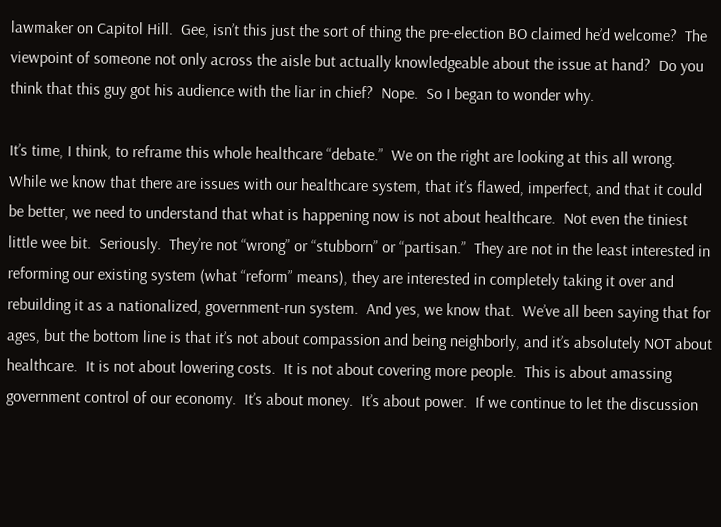lawmaker on Capitol Hill.  Gee, isn’t this just the sort of thing the pre-election BO claimed he’d welcome?  The viewpoint of someone not only across the aisle but actually knowledgeable about the issue at hand?  Do you think that this guy got his audience with the liar in chief?  Nope.  So I began to wonder why.

It’s time, I think, to reframe this whole healthcare “debate.”  We on the right are looking at this all wrong.  While we know that there are issues with our healthcare system, that it’s flawed, imperfect, and that it could be better, we need to understand that what is happening now is not about healthcare.  Not even the tiniest little wee bit.  Seriously.  They’re not “wrong” or “stubborn” or “partisan.”  They are not in the least interested in reforming our existing system (what “reform” means), they are interested in completely taking it over and rebuilding it as a nationalized, government-run system.  And yes, we know that.  We’ve all been saying that for ages, but the bottom line is that it’s not about compassion and being neighborly, and it’s absolutely NOT about healthcare.  It is not about lowering costs.  It is not about covering more people.  This is about amassing government control of our economy.  It’s about money.  It’s about power.  If we continue to let the discussion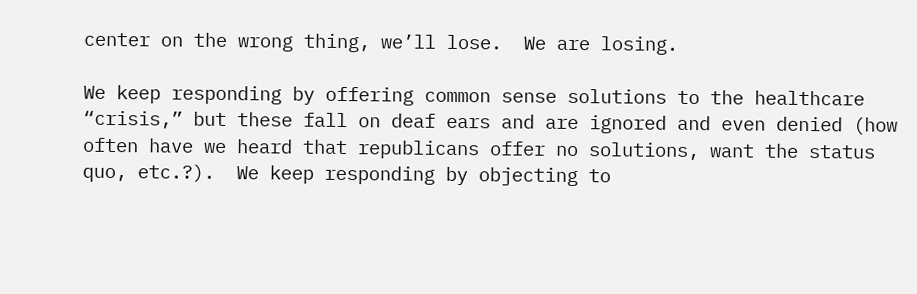center on the wrong thing, we’ll lose.  We are losing.

We keep responding by offering common sense solutions to the healthcare “crisis,” but these fall on deaf ears and are ignored and even denied (how often have we heard that republicans offer no solutions, want the status quo, etc.?).  We keep responding by objecting to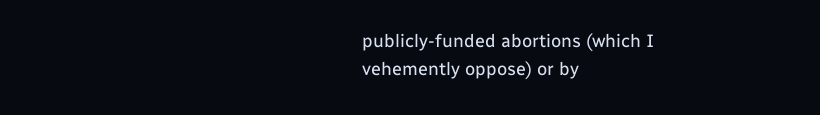publicly-funded abortions (which I vehemently oppose) or by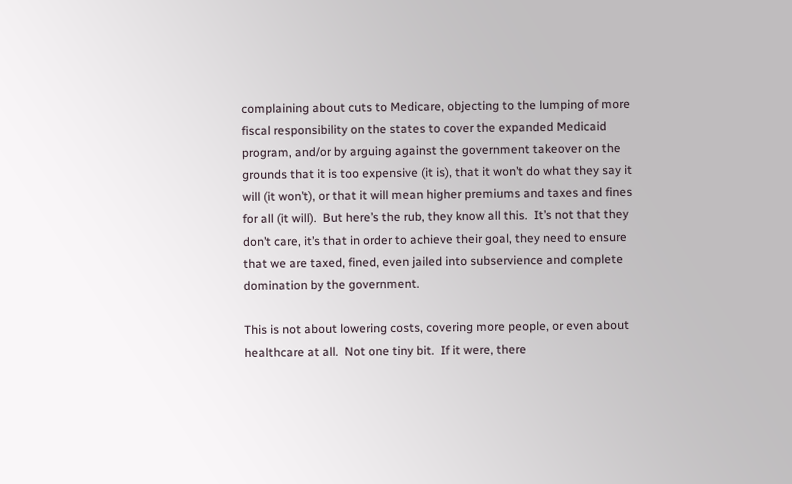complaining about cuts to Medicare, objecting to the lumping of more fiscal responsibility on the states to cover the expanded Medicaid program, and/or by arguing against the government takeover on the grounds that it is too expensive (it is), that it won’t do what they say it will (it won’t), or that it will mean higher premiums and taxes and fines for all (it will).  But here’s the rub, they know all this.  It’s not that they don’t care, it’s that in order to achieve their goal, they need to ensure that we are taxed, fined, even jailed into subservience and complete domination by the government.

This is not about lowering costs, covering more people, or even about healthcare at all.  Not one tiny bit.  If it were, there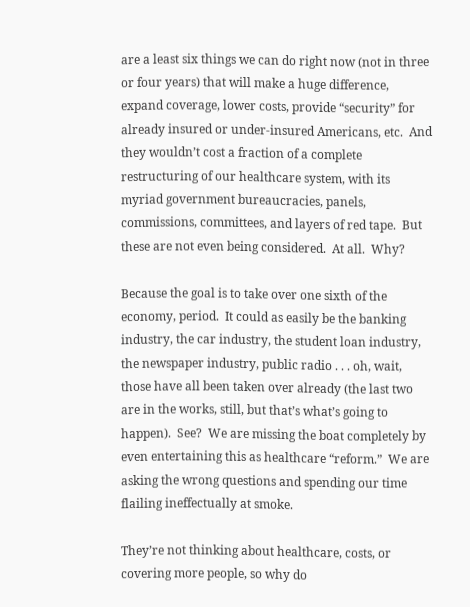are a least six things we can do right now (not in three or four years) that will make a huge difference, expand coverage, lower costs, provide “security” for already insured or under-insured Americans, etc.  And they wouldn’t cost a fraction of a complete restructuring of our healthcare system, with its myriad government bureaucracies, panels, commissions, committees, and layers of red tape.  But these are not even being considered.  At all.  Why?

Because the goal is to take over one sixth of the economy, period.  It could as easily be the banking industry, the car industry, the student loan industry, the newspaper industry, public radio . . . oh, wait, those have all been taken over already (the last two are in the works, still, but that’s what’s going to happen).  See?  We are missing the boat completely by even entertaining this as healthcare “reform.”  We are asking the wrong questions and spending our time flailing ineffectually at smoke.

They’re not thinking about healthcare, costs, or covering more people, so why do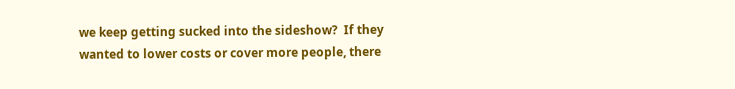we keep getting sucked into the sideshow?  If they wanted to lower costs or cover more people, there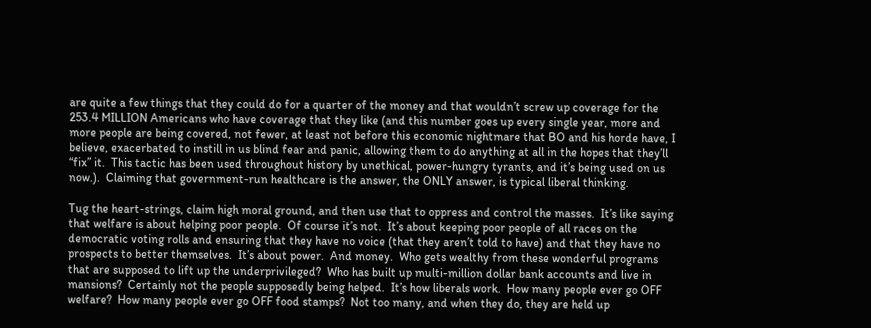are quite a few things that they could do for a quarter of the money and that wouldn’t screw up coverage for the 253.4 MILLION Americans who have coverage that they like (and this number goes up every single year, more and more people are being covered, not fewer, at least not before this economic nightmare that BO and his horde have, I believe, exacerbated to instill in us blind fear and panic, allowing them to do anything at all in the hopes that they’ll “fix” it.  This tactic has been used throughout history by unethical, power-hungry tyrants, and it’s being used on us now.).  Claiming that government-run healthcare is the answer, the ONLY answer, is typical liberal thinking.

Tug the heart-strings, claim high moral ground, and then use that to oppress and control the masses.  It’s like saying that welfare is about helping poor people.  Of course it’s not.  It’s about keeping poor people of all races on the democratic voting rolls and ensuring that they have no voice (that they aren’t told to have) and that they have no prospects to better themselves.  It’s about power.  And money.  Who gets wealthy from these wonderful programs that are supposed to lift up the underprivileged?  Who has built up multi-million dollar bank accounts and live in mansions?  Certainly not the people supposedly being helped.  It’s how liberals work.  How many people ever go OFF welfare?  How many people ever go OFF food stamps?  Not too many, and when they do, they are held up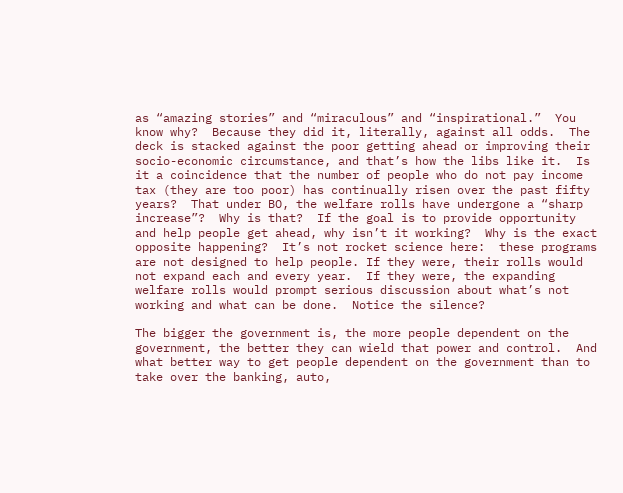as “amazing stories” and “miraculous” and “inspirational.”  You know why?  Because they did it, literally, against all odds.  The deck is stacked against the poor getting ahead or improving their socio-economic circumstance, and that’s how the libs like it.  Is it a coincidence that the number of people who do not pay income tax (they are too poor) has continually risen over the past fifty years?  That under BO, the welfare rolls have undergone a “sharp increase”?  Why is that?  If the goal is to provide opportunity and help people get ahead, why isn’t it working?  Why is the exact opposite happening?  It’s not rocket science here:  these programs are not designed to help people. If they were, their rolls would not expand each and every year.  If they were, the expanding welfare rolls would prompt serious discussion about what’s not working and what can be done.  Notice the silence?

The bigger the government is, the more people dependent on the government, the better they can wield that power and control.  And what better way to get people dependent on the government than to take over the banking, auto,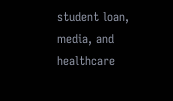student loan, media, and healthcare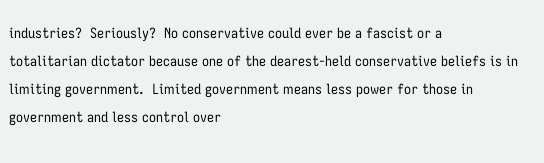industries?  Seriously?  No conservative could ever be a fascist or a totalitarian dictator because one of the dearest-held conservative beliefs is in limiting government.  Limited government means less power for those in government and less control over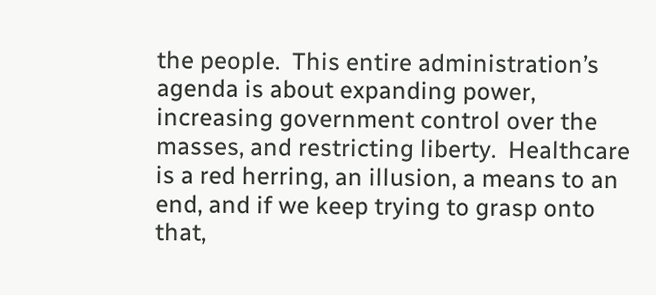the people.  This entire administration’s agenda is about expanding power, increasing government control over the masses, and restricting liberty.  Healthcare is a red herring, an illusion, a means to an end, and if we keep trying to grasp onto that,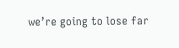we’re going to lose far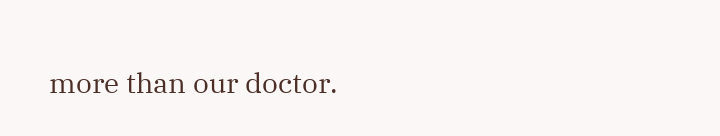more than our doctor.